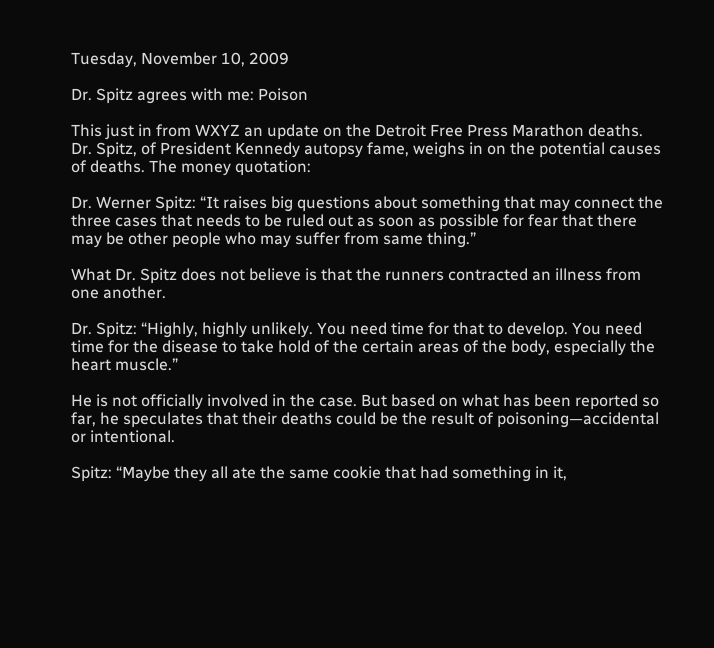Tuesday, November 10, 2009

Dr. Spitz agrees with me: Poison

This just in from WXYZ an update on the Detroit Free Press Marathon deaths. Dr. Spitz, of President Kennedy autopsy fame, weighs in on the potential causes of deaths. The money quotation:

Dr. Werner Spitz: “It raises big questions about something that may connect the three cases that needs to be ruled out as soon as possible for fear that there may be other people who may suffer from same thing.”

What Dr. Spitz does not believe is that the runners contracted an illness from one another.

Dr. Spitz: “Highly, highly unlikely. You need time for that to develop. You need time for the disease to take hold of the certain areas of the body, especially the heart muscle.”

He is not officially involved in the case. But based on what has been reported so far, he speculates that their deaths could be the result of poisoning—accidental or intentional.

Spitz: “Maybe they all ate the same cookie that had something in it,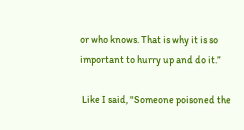or who knows. That is why it is so important to hurry up and do it.”

 Like I said, "Someone poisoned the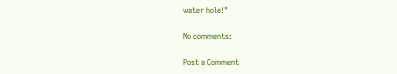water hole!"

No comments:

Post a Comment